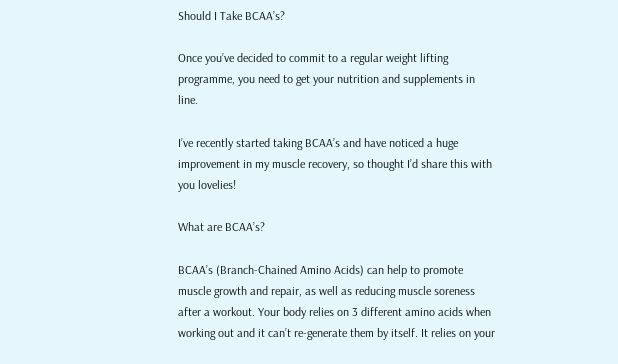Should I Take BCAA’s?

Once you’ve decided to commit to a regular weight lifting programme, you need to get your nutrition and supplements in line.

I’ve recently started taking BCAA’s and have noticed a huge improvement in my muscle recovery, so thought I’d share this with you lovelies!

What are BCAA’s?

BCAA’s (Branch-Chained Amino Acids) can help to promote muscle growth and repair, as well as reducing muscle soreness after a workout. Your body relies on 3 different amino acids when working out and it can’t re-generate them by itself. It relies on your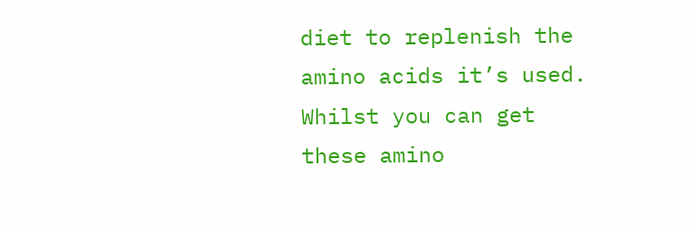diet to replenish the amino acids it’s used. Whilst you can get these amino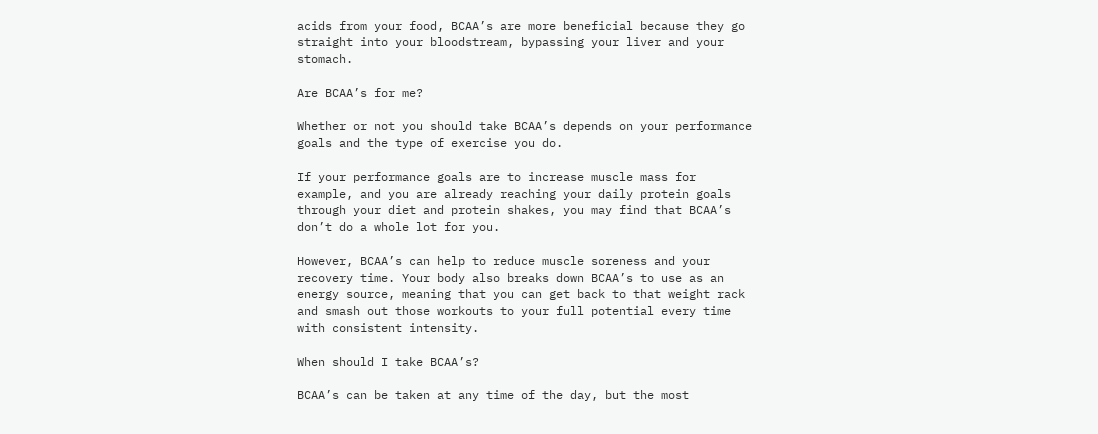acids from your food, BCAA’s are more beneficial because they go straight into your bloodstream, bypassing your liver and your stomach.

Are BCAA’s for me?

Whether or not you should take BCAA’s depends on your performance goals and the type of exercise you do.

If your performance goals are to increase muscle mass for example, and you are already reaching your daily protein goals through your diet and protein shakes, you may find that BCAA’s don’t do a whole lot for you.

However, BCAA’s can help to reduce muscle soreness and your recovery time. Your body also breaks down BCAA’s to use as an energy source, meaning that you can get back to that weight rack and smash out those workouts to your full potential every time with consistent intensity.

When should I take BCAA’s?

BCAA’s can be taken at any time of the day, but the most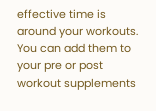effective time is around your workouts. You can add them to your pre or post workout supplements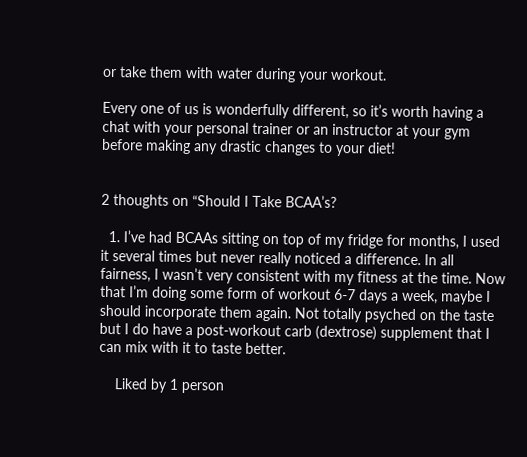or take them with water during your workout.

Every one of us is wonderfully different, so it’s worth having a chat with your personal trainer or an instructor at your gym before making any drastic changes to your diet!


2 thoughts on “Should I Take BCAA’s?

  1. I’ve had BCAAs sitting on top of my fridge for months, I used it several times but never really noticed a difference. In all fairness, I wasn’t very consistent with my fitness at the time. Now that I’m doing some form of workout 6-7 days a week, maybe I should incorporate them again. Not totally psyched on the taste but I do have a post-workout carb (dextrose) supplement that I can mix with it to taste better.

    Liked by 1 person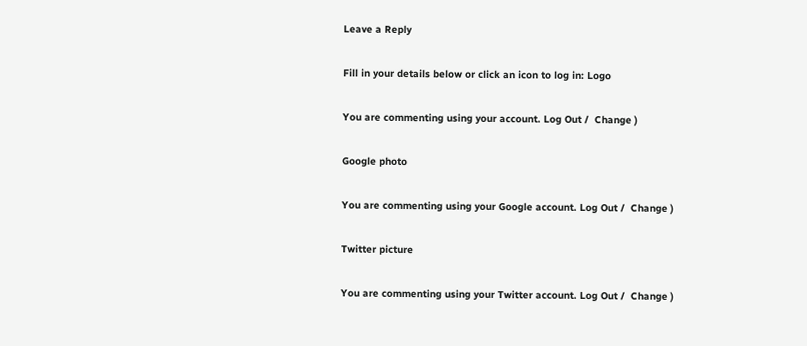Leave a Reply

Fill in your details below or click an icon to log in: Logo

You are commenting using your account. Log Out /  Change )

Google photo

You are commenting using your Google account. Log Out /  Change )

Twitter picture

You are commenting using your Twitter account. Log Out /  Change )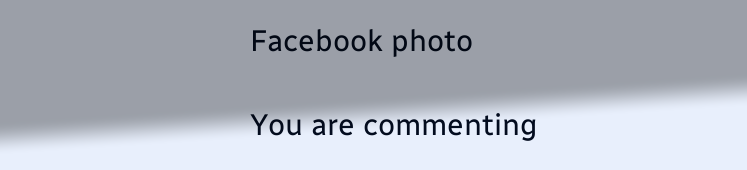Facebook photo

You are commenting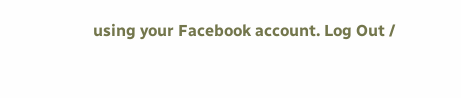using your Facebook account. Log Out /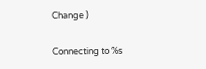Change )

Connecting to %s